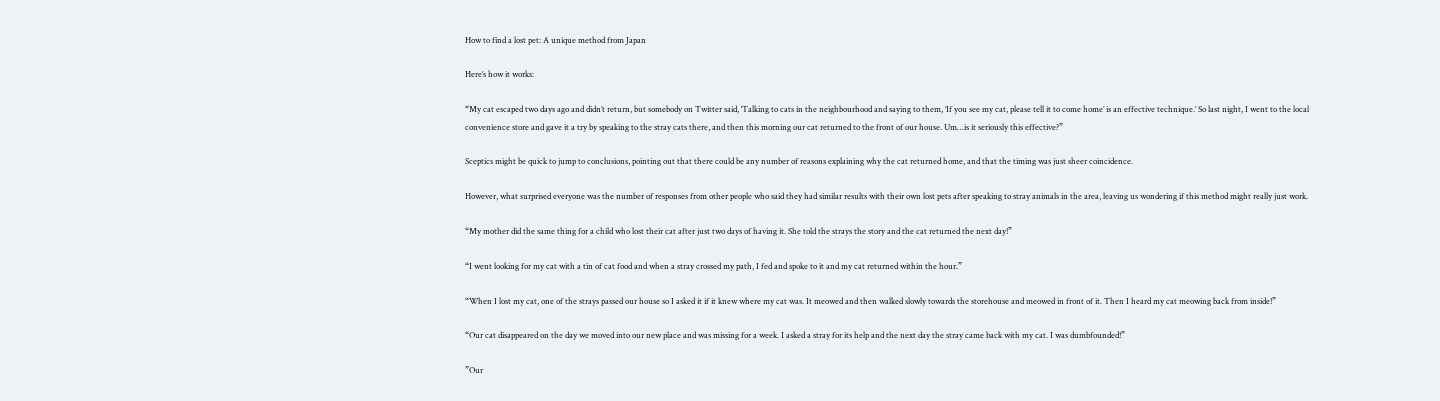How to find a lost pet: A unique method from Japan

Here’s how it works:

“My cat escaped two days ago and didn’t return, but somebody on Twitter said, ‘Talking to cats in the neighbourhood and saying to them, ‘If you see my cat, please tell it to come home’ is an effective technique.’ So last night, I went to the local convenience store and gave it a try by speaking to the stray cats there, and then this morning our cat returned to the front of our house. Um…is it seriously this effective?”

Sceptics might be quick to jump to conclusions, pointing out that there could be any number of reasons explaining why the cat returned home, and that the timing was just sheer coincidence.

However, what surprised everyone was the number of responses from other people who said they had similar results with their own lost pets after speaking to stray animals in the area, leaving us wondering if this method might really just work.

“My mother did the same thing for a child who lost their cat after just two days of having it. She told the strays the story and the cat returned the next day!”

“I went looking for my cat with a tin of cat food and when a stray crossed my path, I fed and spoke to it and my cat returned within the hour.”

“When I lost my cat, one of the strays passed our house so I asked it if it knew where my cat was. It meowed and then walked slowly towards the storehouse and meowed in front of it. Then I heard my cat meowing back from inside!”

“Our cat disappeared on the day we moved into our new place and was missing for a week. I asked a stray for its help and the next day the stray came back with my cat. I was dumbfounded!”

”Our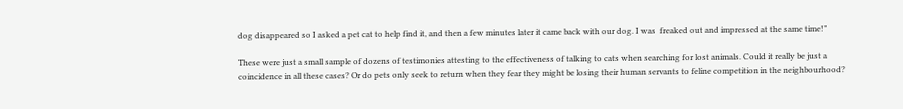dog disappeared so I asked a pet cat to help find it, and then a few minutes later it came back with our dog. I was  freaked out and impressed at the same time!”

These were just a small sample of dozens of testimonies attesting to the effectiveness of talking to cats when searching for lost animals. Could it really be just a coincidence in all these cases? Or do pets only seek to return when they fear they might be losing their human servants to feline competition in the neighbourhood?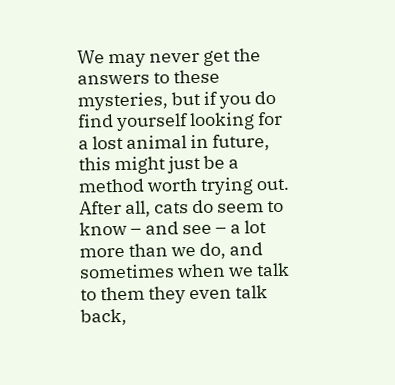We may never get the answers to these mysteries, but if you do find yourself looking for a lost animal in future, this might just be a method worth trying out. After all, cats do seem to know – and see – a lot more than we do, and sometimes when we talk to them they even talk back,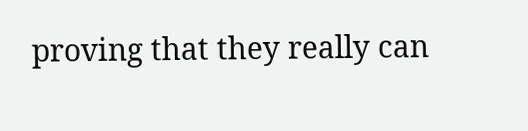proving that they really can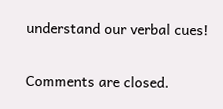understand our verbal cues!

Comments are closed.